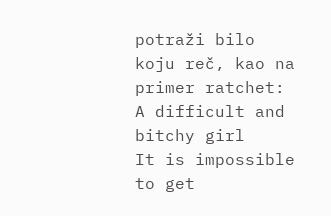potraži bilo koju reč, kao na primer ratchet:
A difficult and bitchy girl
It is impossible to get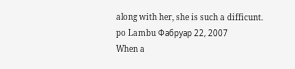along with her, she is such a difficunt.
po Lambu Фабруар 22, 2007
When a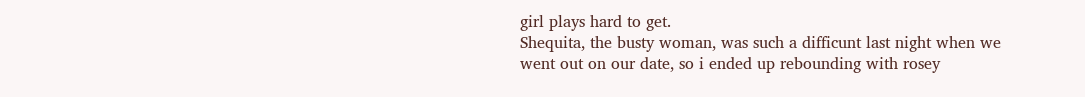girl plays hard to get.
Shequita, the busty woman, was such a difficunt last night when we went out on our date, so i ended up rebounding with rosey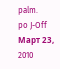palm.
po J-Off Март 23, 2010